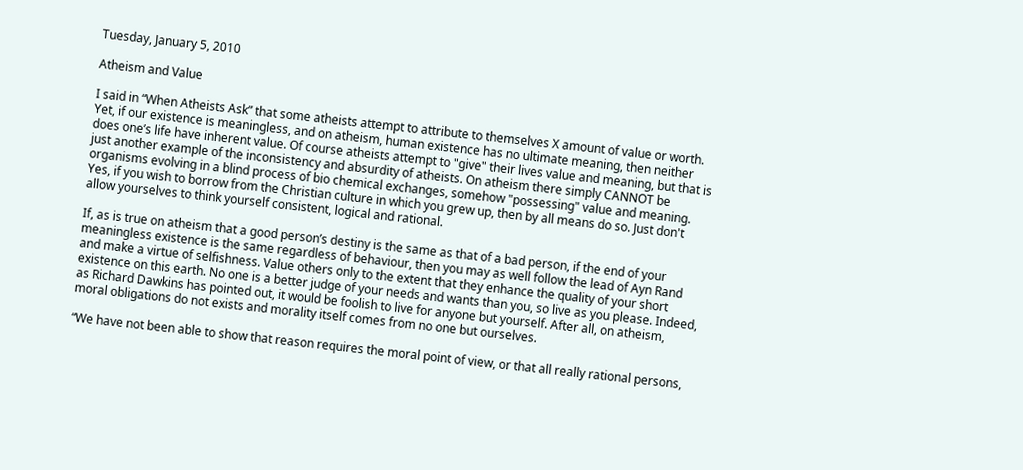Tuesday, January 5, 2010

Atheism and Value

I said in “When Atheists Ask” that some atheists attempt to attribute to themselves X amount of value or worth. Yet, if our existence is meaningless, and on atheism, human existence has no ultimate meaning, then neither does one’s life have inherent value. Of course atheists attempt to "give" their lives value and meaning, but that is just another example of the inconsistency and absurdity of atheists. On atheism there simply CANNOT be organisms evolving in a blind process of bio chemical exchanges, somehow "possessing" value and meaning. Yes, if you wish to borrow from the Christian culture in which you grew up, then by all means do so. Just don't allow yourselves to think yourself consistent, logical and rational.

If, as is true on atheism that a good person’s destiny is the same as that of a bad person, if the end of your meaningless existence is the same regardless of behaviour, then you may as well follow the lead of Ayn Rand and make a virtue of selfishness. Value others only to the extent that they enhance the quality of your short existence on this earth. No one is a better judge of your needs and wants than you, so live as you please. Indeed, as Richard Dawkins has pointed out, it would be foolish to live for anyone but yourself. After all, on atheism, moral obligations do not exists and morality itself comes from no one but ourselves.

“We have not been able to show that reason requires the moral point of view, or that all really rational persons,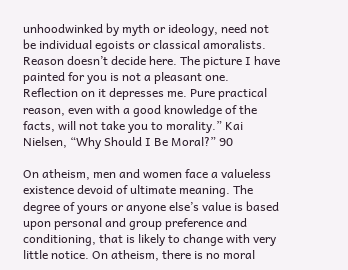unhoodwinked by myth or ideology, need not be individual egoists or classical amoralists. Reason doesn’t decide here. The picture I have painted for you is not a pleasant one. Reflection on it depresses me. Pure practical reason, even with a good knowledge of the facts, will not take you to morality.” Kai Nielsen, “Why Should I Be Moral?” 90

On atheism, men and women face a valueless existence devoid of ultimate meaning. The degree of yours or anyone else’s value is based upon personal and group preference and conditioning, that is likely to change with very little notice. On atheism, there is no moral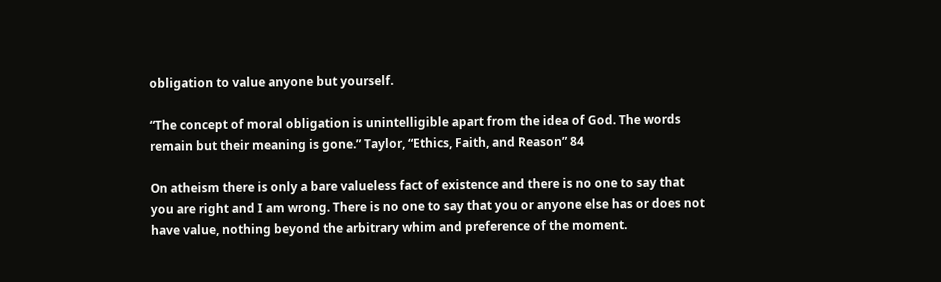obligation to value anyone but yourself.

“The concept of moral obligation is unintelligible apart from the idea of God. The words remain but their meaning is gone.” Taylor, “Ethics, Faith, and Reason” 84

On atheism there is only a bare valueless fact of existence and there is no one to say that you are right and I am wrong. There is no one to say that you or anyone else has or does not have value, nothing beyond the arbitrary whim and preference of the moment.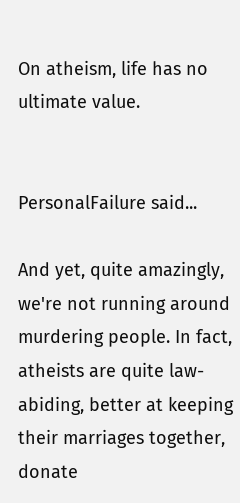On atheism, life has no ultimate value.


PersonalFailure said...

And yet, quite amazingly, we're not running around murdering people. In fact, atheists are quite law-abiding, better at keeping their marriages together, donate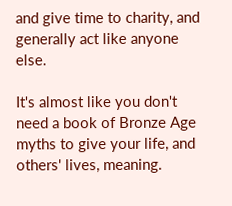and give time to charity, and generally act like anyone else.

It's almost like you don't need a book of Bronze Age myths to give your life, and others' lives, meaning.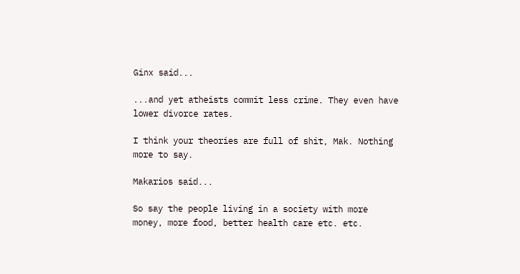Ginx said...

...and yet atheists commit less crime. They even have lower divorce rates.

I think your theories are full of shit, Mak. Nothing more to say.

Makarios said...

So say the people living in a society with more money, more food, better health care etc. etc.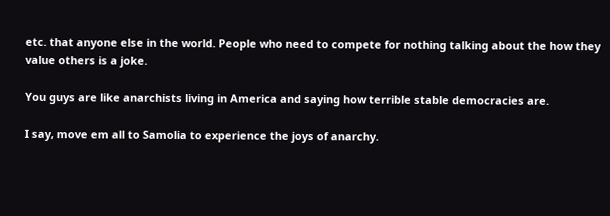etc. that anyone else in the world. People who need to compete for nothing talking about the how they value others is a joke.

You guys are like anarchists living in America and saying how terrible stable democracies are.

I say, move em all to Samolia to experience the joys of anarchy.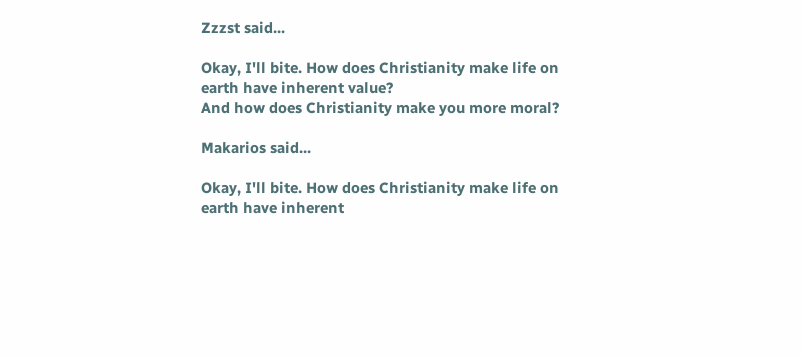Zzzst said...

Okay, I'll bite. How does Christianity make life on earth have inherent value?
And how does Christianity make you more moral?

Makarios said...

Okay, I'll bite. How does Christianity make life on earth have inherent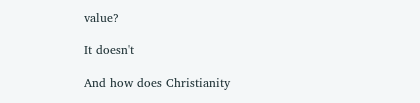value?

It doesn't

And how does Christianity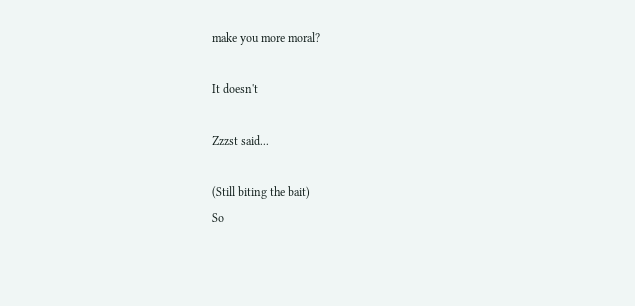make you more moral?

It doesn't

Zzzst said...

(Still biting the bait)
So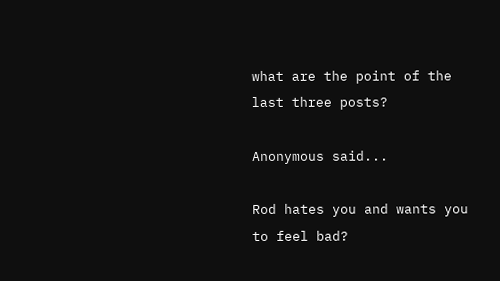what are the point of the last three posts?

Anonymous said...

Rod hates you and wants you to feel bad?